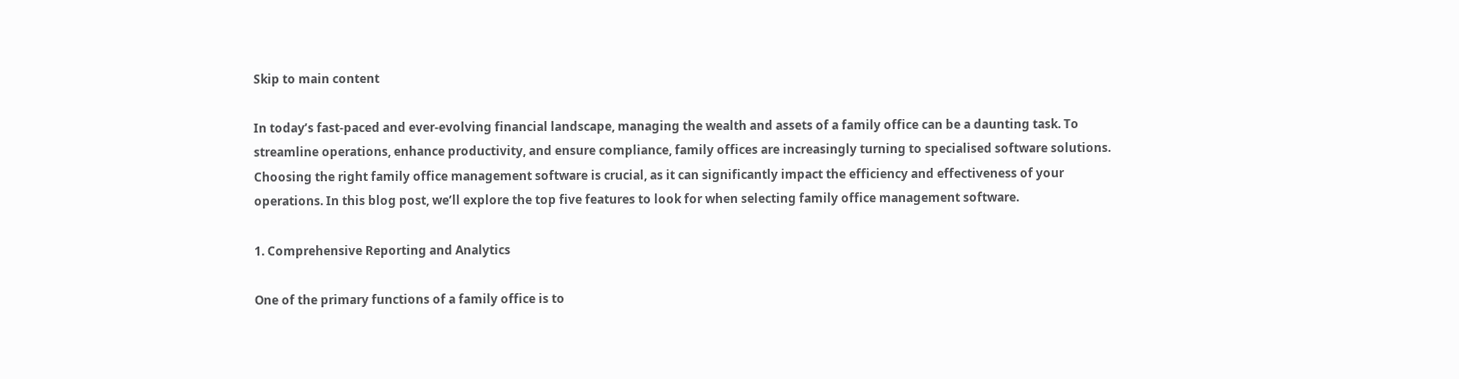Skip to main content

In today’s fast-paced and ever-evolving financial landscape, managing the wealth and assets of a family office can be a daunting task. To streamline operations, enhance productivity, and ensure compliance, family offices are increasingly turning to specialised software solutions. Choosing the right family office management software is crucial, as it can significantly impact the efficiency and effectiveness of your operations. In this blog post, we’ll explore the top five features to look for when selecting family office management software.

1. Comprehensive Reporting and Analytics

One of the primary functions of a family office is to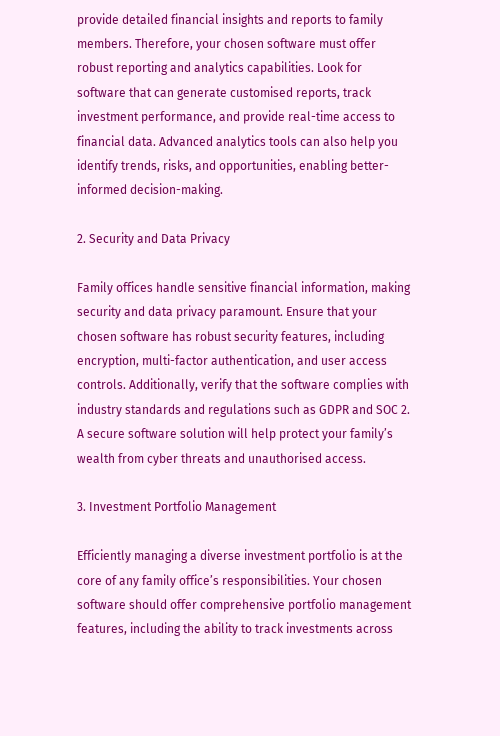provide detailed financial insights and reports to family members. Therefore, your chosen software must offer robust reporting and analytics capabilities. Look for software that can generate customised reports, track investment performance, and provide real-time access to financial data. Advanced analytics tools can also help you identify trends, risks, and opportunities, enabling better-informed decision-making.

2. Security and Data Privacy

Family offices handle sensitive financial information, making security and data privacy paramount. Ensure that your chosen software has robust security features, including encryption, multi-factor authentication, and user access controls. Additionally, verify that the software complies with industry standards and regulations such as GDPR and SOC 2. A secure software solution will help protect your family’s wealth from cyber threats and unauthorised access.

3. Investment Portfolio Management

Efficiently managing a diverse investment portfolio is at the core of any family office’s responsibilities. Your chosen software should offer comprehensive portfolio management features, including the ability to track investments across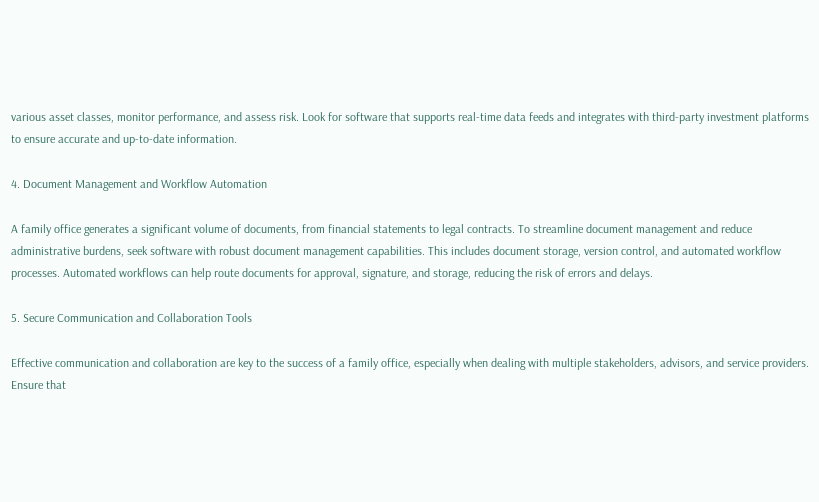various asset classes, monitor performance, and assess risk. Look for software that supports real-time data feeds and integrates with third-party investment platforms to ensure accurate and up-to-date information.

4. Document Management and Workflow Automation

A family office generates a significant volume of documents, from financial statements to legal contracts. To streamline document management and reduce administrative burdens, seek software with robust document management capabilities. This includes document storage, version control, and automated workflow processes. Automated workflows can help route documents for approval, signature, and storage, reducing the risk of errors and delays.

5. Secure Communication and Collaboration Tools

Effective communication and collaboration are key to the success of a family office, especially when dealing with multiple stakeholders, advisors, and service providers. Ensure that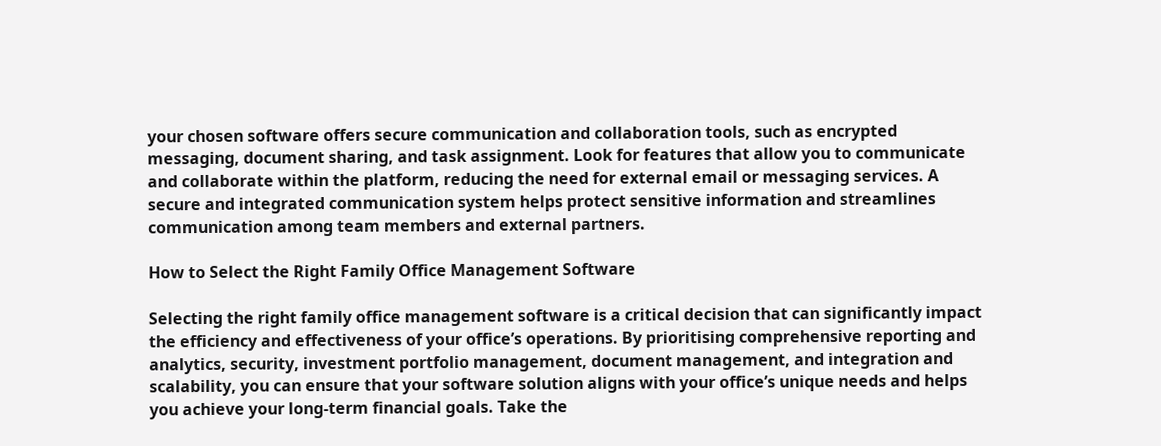your chosen software offers secure communication and collaboration tools, such as encrypted messaging, document sharing, and task assignment. Look for features that allow you to communicate and collaborate within the platform, reducing the need for external email or messaging services. A secure and integrated communication system helps protect sensitive information and streamlines communication among team members and external partners.

How to Select the Right Family Office Management Software

Selecting the right family office management software is a critical decision that can significantly impact the efficiency and effectiveness of your office’s operations. By prioritising comprehensive reporting and analytics, security, investment portfolio management, document management, and integration and scalability, you can ensure that your software solution aligns with your office’s unique needs and helps you achieve your long-term financial goals. Take the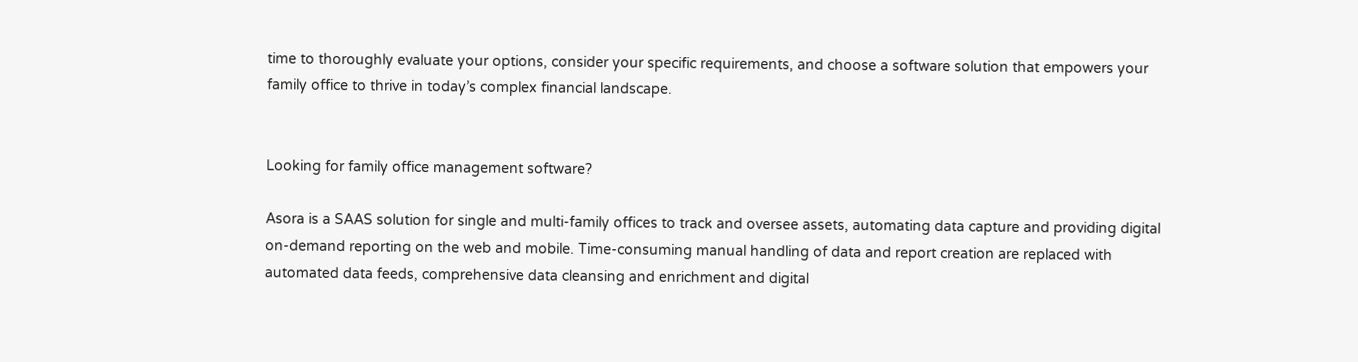time to thoroughly evaluate your options, consider your specific requirements, and choose a software solution that empowers your family office to thrive in today’s complex financial landscape.


Looking for family office management software?

Asora is a SAAS solution for single and multi-family offices to track and oversee assets, automating data capture and providing digital on-demand reporting on the web and mobile. Time-consuming manual handling of data and report creation are replaced with automated data feeds, comprehensive data cleansing and enrichment and digital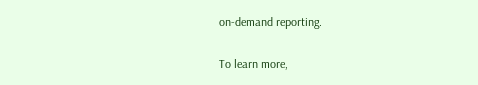on-demand reporting.

To learn more,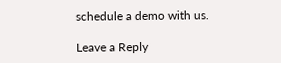schedule a demo with us.

Leave a Reply